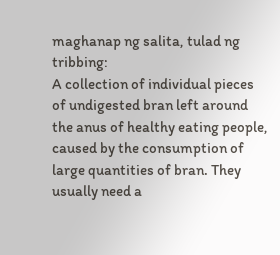maghanap ng salita, tulad ng tribbing:
A collection of individual pieces of undigested bran left around the anus of healthy eating people, caused by the consumption of large quantities of bran. They usually need a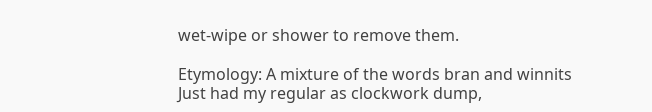wet-wipe or shower to remove them.

Etymology: A mixture of the words bran and winnits
Just had my regular as clockwork dump,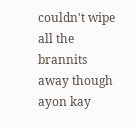couldn't wipe all the brannits away though
ayon kay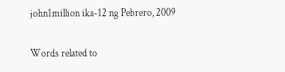john1million ika-12 ng Pebrero, 2009

Words related to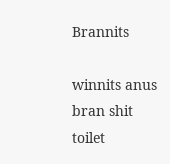Brannits

winnits anus bran shit toilet